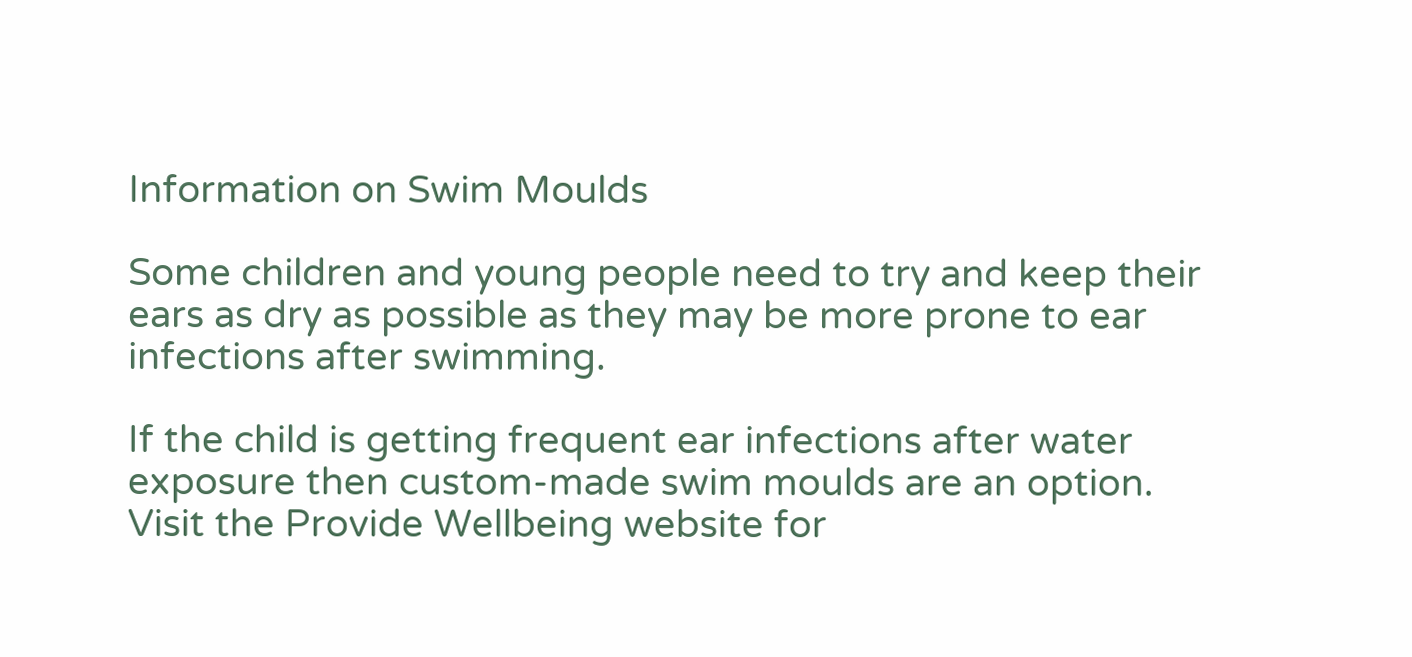Information on Swim Moulds

Some children and young people need to try and keep their ears as dry as possible as they may be more prone to ear infections after swimming.

If the child is getting frequent ear infections after water exposure then custom-made swim moulds are an option. Visit the Provide Wellbeing website for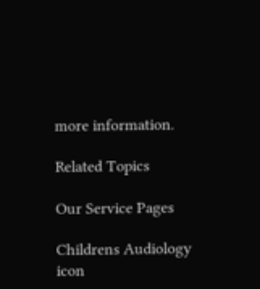more information.

Related Topics

Our Service Pages

Childrens Audiology icon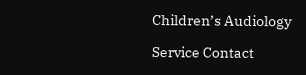Children’s Audiology

Service Contact